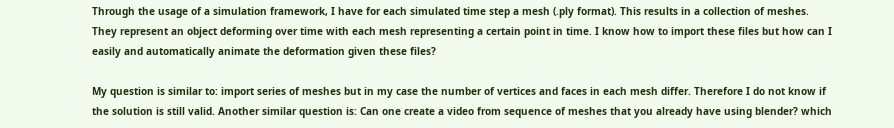Through the usage of a simulation framework, I have for each simulated time step a mesh (.ply format). This results in a collection of meshes. They represent an object deforming over time with each mesh representing a certain point in time. I know how to import these files but how can I easily and automatically animate the deformation given these files?

My question is similar to: import series of meshes but in my case the number of vertices and faces in each mesh differ. Therefore I do not know if the solution is still valid. Another similar question is: Can one create a video from sequence of meshes that you already have using blender? which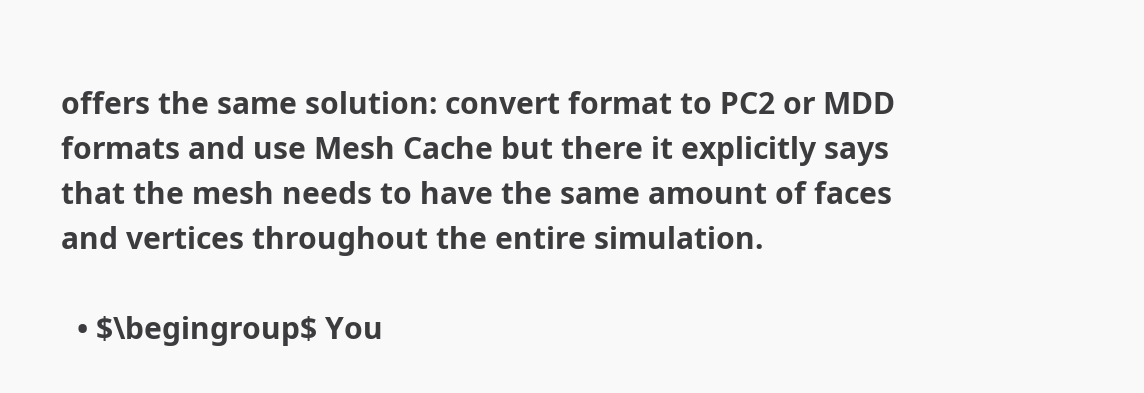offers the same solution: convert format to PC2 or MDD formats and use Mesh Cache but there it explicitly says that the mesh needs to have the same amount of faces and vertices throughout the entire simulation.

  • $\begingroup$ You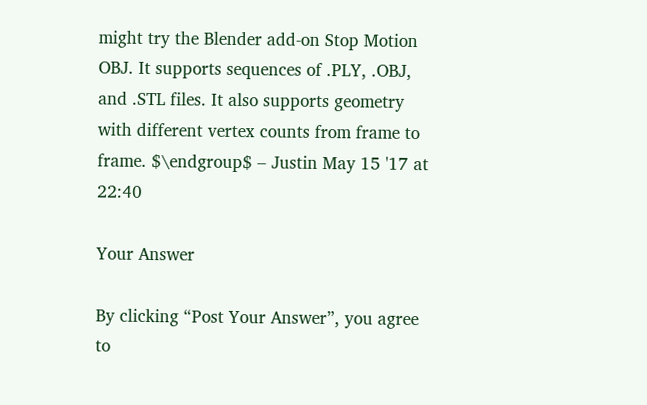might try the Blender add-on Stop Motion OBJ. It supports sequences of .PLY, .OBJ, and .STL files. It also supports geometry with different vertex counts from frame to frame. $\endgroup$ – Justin May 15 '17 at 22:40

Your Answer

By clicking “Post Your Answer”, you agree to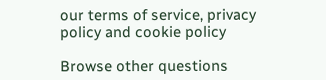our terms of service, privacy policy and cookie policy

Browse other questions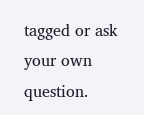tagged or ask your own question.